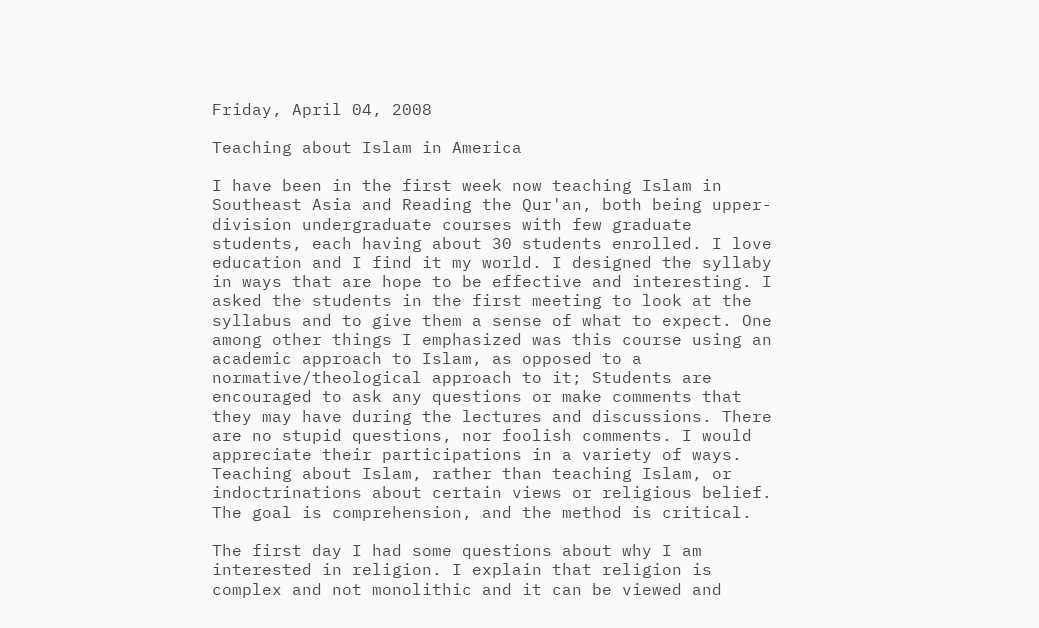Friday, April 04, 2008

Teaching about Islam in America

I have been in the first week now teaching Islam in Southeast Asia and Reading the Qur'an, both being upper-division undergraduate courses with few graduate students, each having about 30 students enrolled. I love education and I find it my world. I designed the syllaby in ways that are hope to be effective and interesting. I asked the students in the first meeting to look at the syllabus and to give them a sense of what to expect. One among other things I emphasized was this course using an academic approach to Islam, as opposed to a normative/theological approach to it; Students are encouraged to ask any questions or make comments that they may have during the lectures and discussions. There are no stupid questions, nor foolish comments. I would appreciate their participations in a variety of ways. Teaching about Islam, rather than teaching Islam, or indoctrinations about certain views or religious belief. The goal is comprehension, and the method is critical.

The first day I had some questions about why I am interested in religion. I explain that religion is complex and not monolithic and it can be viewed and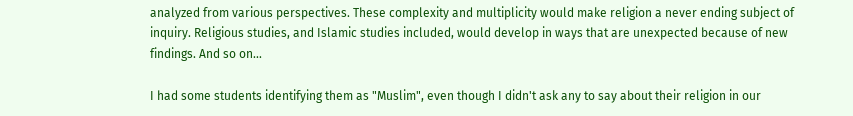analyzed from various perspectives. These complexity and multiplicity would make religion a never ending subject of inquiry. Religious studies, and Islamic studies included, would develop in ways that are unexpected because of new findings. And so on...

I had some students identifying them as "Muslim", even though I didn't ask any to say about their religion in our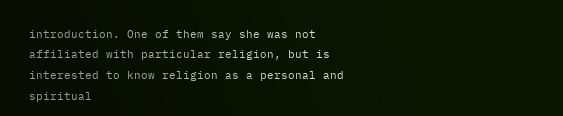introduction. One of them say she was not affiliated with particular religion, but is interested to know religion as a personal and spiritual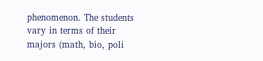phenomenon. The students vary in terms of their majors (math, bio, poli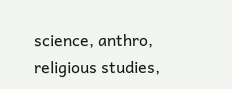science, anthro, religious studies,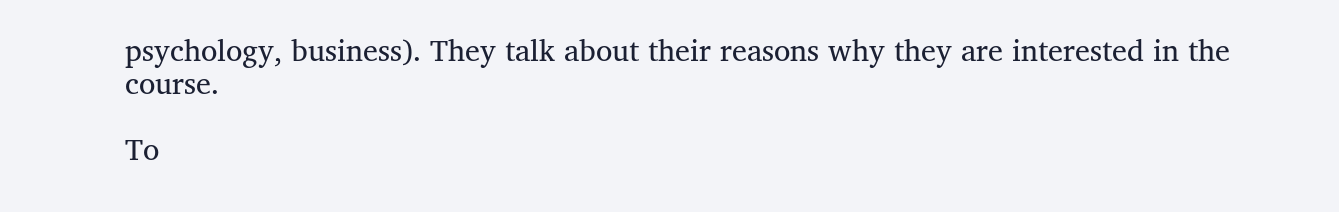psychology, business). They talk about their reasons why they are interested in the course.

To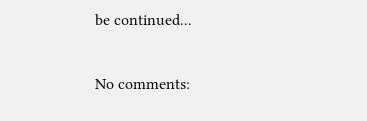be continued...

No comments: